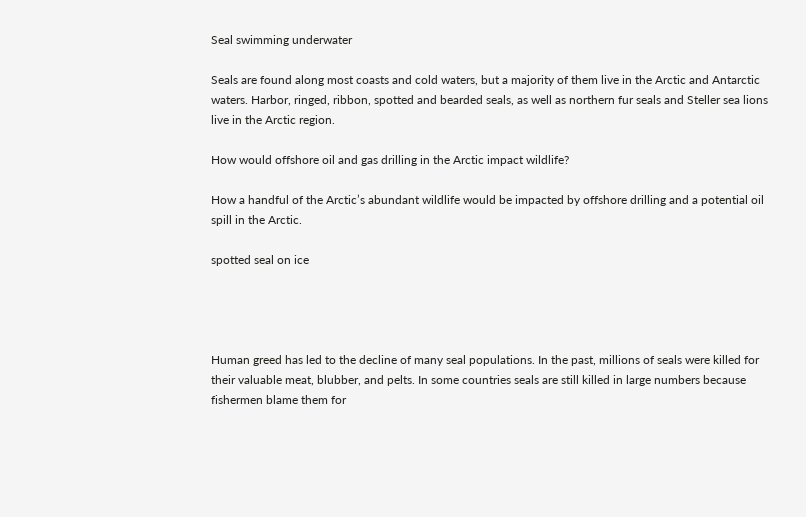Seal swimming underwater

Seals are found along most coasts and cold waters, but a majority of them live in the Arctic and Antarctic waters. Harbor, ringed, ribbon, spotted and bearded seals, as well as northern fur seals and Steller sea lions live in the Arctic region.

How would offshore oil and gas drilling in the Arctic impact wildlife?

How a handful of the Arctic’s abundant wildlife would be impacted by offshore drilling and a potential oil spill in the Arctic.

spotted seal on ice




Human greed has led to the decline of many seal populations. In the past, millions of seals were killed for their valuable meat, blubber, and pelts. In some countries seals are still killed in large numbers because fishermen blame them for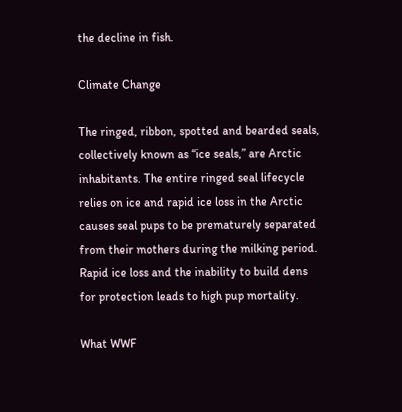the decline in fish.

Climate Change

The ringed, ribbon, spotted and bearded seals, collectively known as “ice seals,” are Arctic inhabitants. The entire ringed seal lifecycle relies on ice and rapid ice loss in the Arctic causes seal pups to be prematurely separated from their mothers during the milking period. Rapid ice loss and the inability to build dens for protection leads to high pup mortality.

What WWF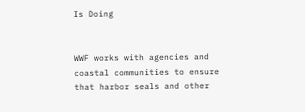Is Doing


WWF works with agencies and coastal communities to ensure that harbor seals and other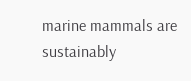marine mammals are sustainably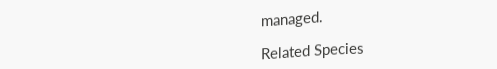managed.

Related Species